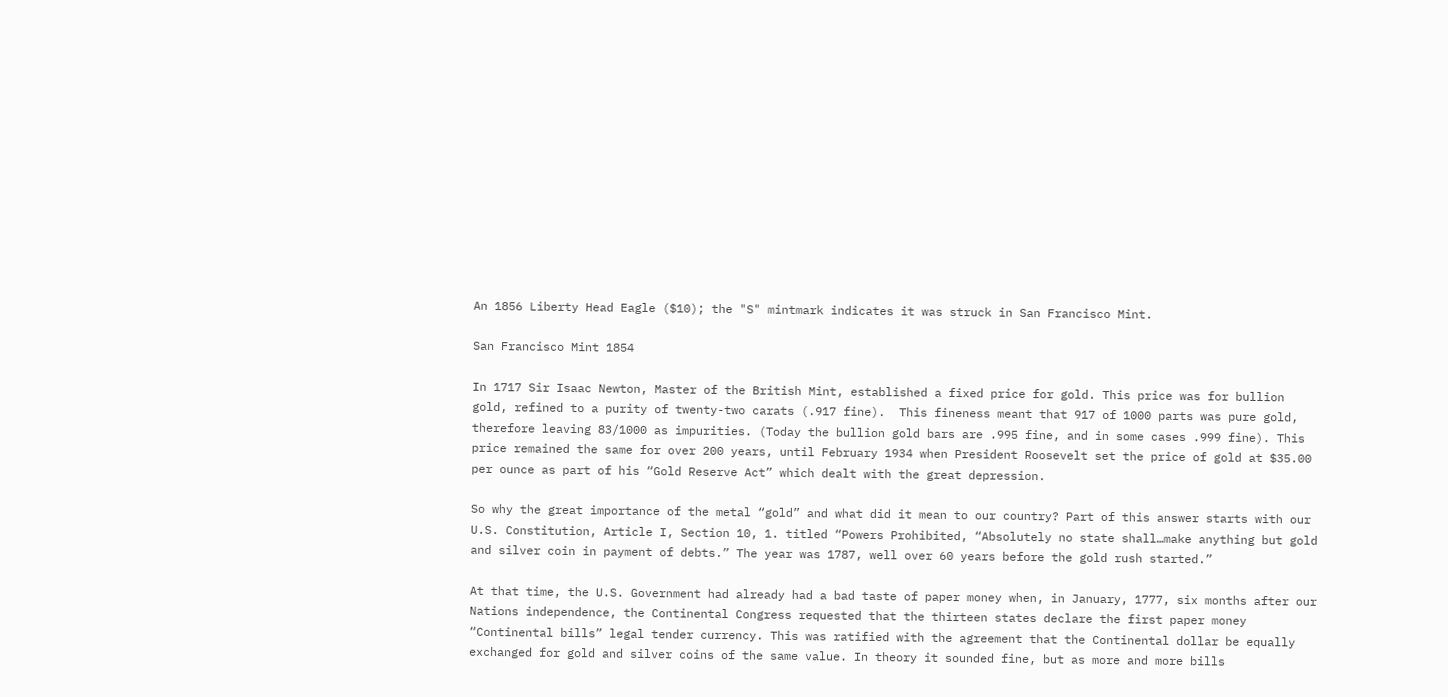An 1856 Liberty Head Eagle ($10); the "S" mintmark indicates it was struck in San Francisco Mint.

San Francisco Mint 1854

In 1717 Sir Isaac Newton, Master of the British Mint, established a fixed price for gold. This price was for bullion gold, refined to a purity of twenty-two carats (.917 fine).  This fineness meant that 917 of 1000 parts was pure gold, therefore leaving 83/1000 as impurities. (Today the bullion gold bars are .995 fine, and in some cases .999 fine). This price remained the same for over 200 years, until February 1934 when President Roosevelt set the price of gold at $35.00 per ounce as part of his “Gold Reserve Act” which dealt with the great depression.

So why the great importance of the metal “gold” and what did it mean to our country? Part of this answer starts with our U.S. Constitution, Article I, Section 10, 1. titled “Powers Prohibited, “Absolutely no state shall…make anything but gold and silver coin in payment of debts.” The year was 1787, well over 60 years before the gold rush started.”

At that time, the U.S. Government had already had a bad taste of paper money when, in January, 1777, six months after our Nations independence, the Continental Congress requested that the thirteen states declare the first paper money “Continental bills” legal tender currency. This was ratified with the agreement that the Continental dollar be equally exchanged for gold and silver coins of the same value. In theory it sounded fine, but as more and more bills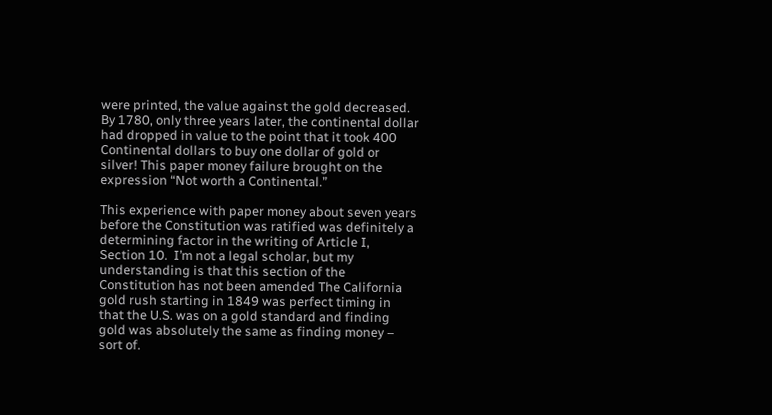were printed, the value against the gold decreased. By 1780, only three years later, the continental dollar had dropped in value to the point that it took 400 Continental dollars to buy one dollar of gold or silver! This paper money failure brought on the expression “Not worth a Continental.”

This experience with paper money about seven years before the Constitution was ratified was definitely a determining factor in the writing of Article I, Section 10.  I’m not a legal scholar, but my understanding is that this section of the Constitution has not been amended The California gold rush starting in 1849 was perfect timing in that the U.S. was on a gold standard and finding gold was absolutely the same as finding money – sort of.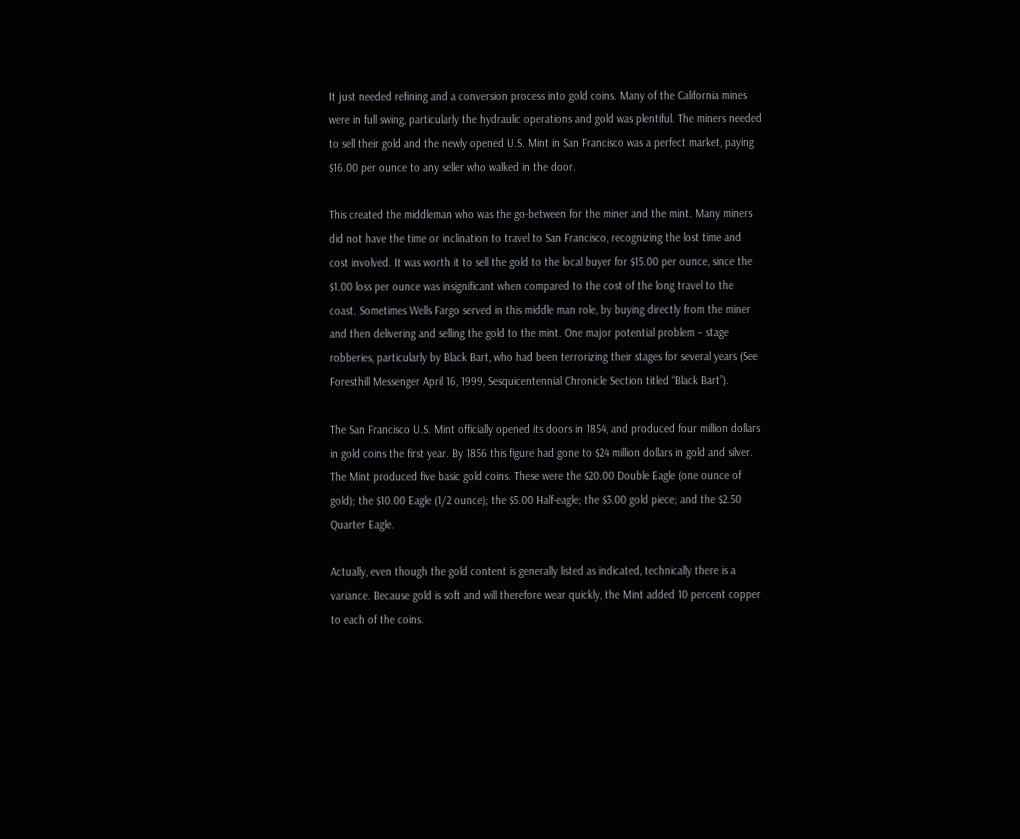It just needed refining and a conversion process into gold coins. Many of the California mines were in full swing, particularly the hydraulic operations and gold was plentiful. The miners needed to sell their gold and the newly opened U.S. Mint in San Francisco was a perfect market, paying $16.00 per ounce to any seller who walked in the door.

This created the middleman who was the go-between for the miner and the mint. Many miners did not have the time or inclination to travel to San Francisco, recognizing the lost time and cost involved. It was worth it to sell the gold to the local buyer for $15.00 per ounce, since the $1.00 loss per ounce was insignificant when compared to the cost of the long travel to the coast. Sometimes Wells Fargo served in this middle man role, by buying directly from the miner and then delivering and selling the gold to the mint. One major potential problem – stage robberies, particularly by Black Bart, who had been terrorizing their stages for several years (See Foresthill Messenger April 16, 1999, Sesquicentennial Chronicle Section titled “Black Bart”).

The San Francisco U.S. Mint officially opened its doors in 1854, and produced four million dollars in gold coins the first year. By 1856 this figure had gone to $24 million dollars in gold and silver. The Mint produced five basic gold coins. These were the $20.00 Double Eagle (one ounce of gold); the $10.00 Eagle (1/2 ounce); the $5.00 Half-eagle; the $3.00 gold piece; and the $2.50 Quarter Eagle.

Actually, even though the gold content is generally listed as indicated, technically there is a variance. Because gold is soft and will therefore wear quickly, the Mint added 10 percent copper to each of the coins.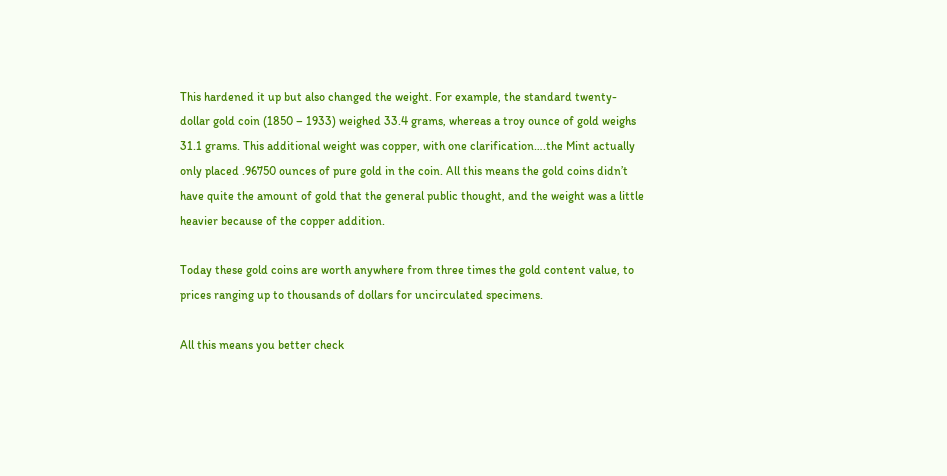This hardened it up but also changed the weight. For example, the standard twenty-dollar gold coin (1850 – 1933) weighed 33.4 grams, whereas a troy ounce of gold weighs 31.1 grams. This additional weight was copper, with one clarification….the Mint actually only placed .96750 ounces of pure gold in the coin. All this means the gold coins didn’t have quite the amount of gold that the general public thought, and the weight was a little heavier because of the copper addition.

Today these gold coins are worth anywhere from three times the gold content value, to prices ranging up to thousands of dollars for uncirculated specimens.

All this means you better check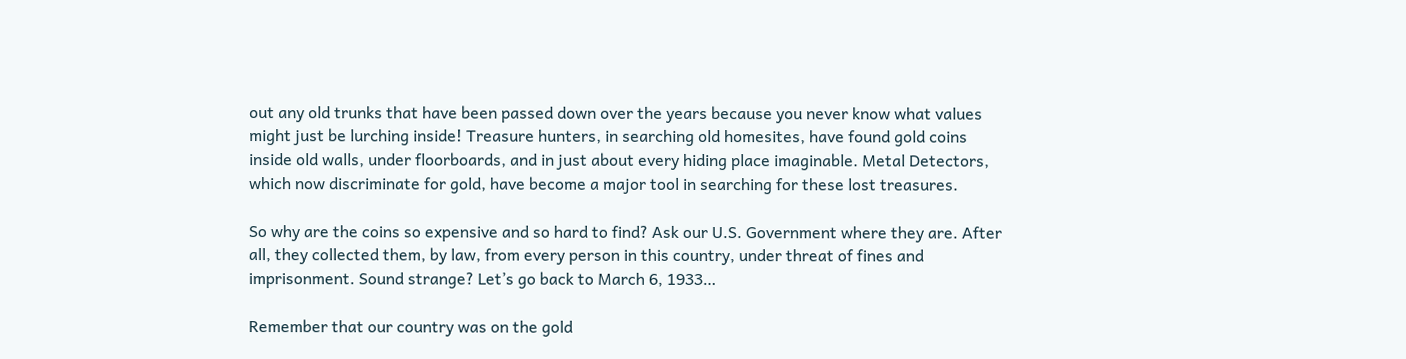out any old trunks that have been passed down over the years because you never know what values might just be lurching inside! Treasure hunters, in searching old homesites, have found gold coins inside old walls, under floorboards, and in just about every hiding place imaginable. Metal Detectors, which now discriminate for gold, have become a major tool in searching for these lost treasures.

So why are the coins so expensive and so hard to find? Ask our U.S. Government where they are. After all, they collected them, by law, from every person in this country, under threat of fines and imprisonment. Sound strange? Let’s go back to March 6, 1933…

Remember that our country was on the gold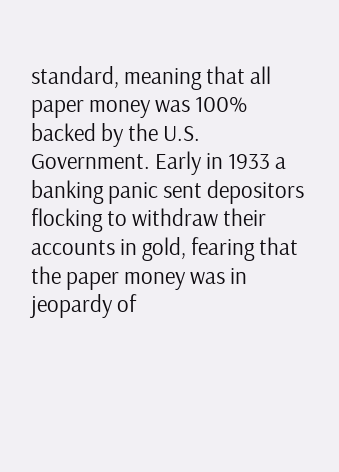standard, meaning that all paper money was 100% backed by the U.S. Government. Early in 1933 a banking panic sent depositors flocking to withdraw their accounts in gold, fearing that the paper money was in jeopardy of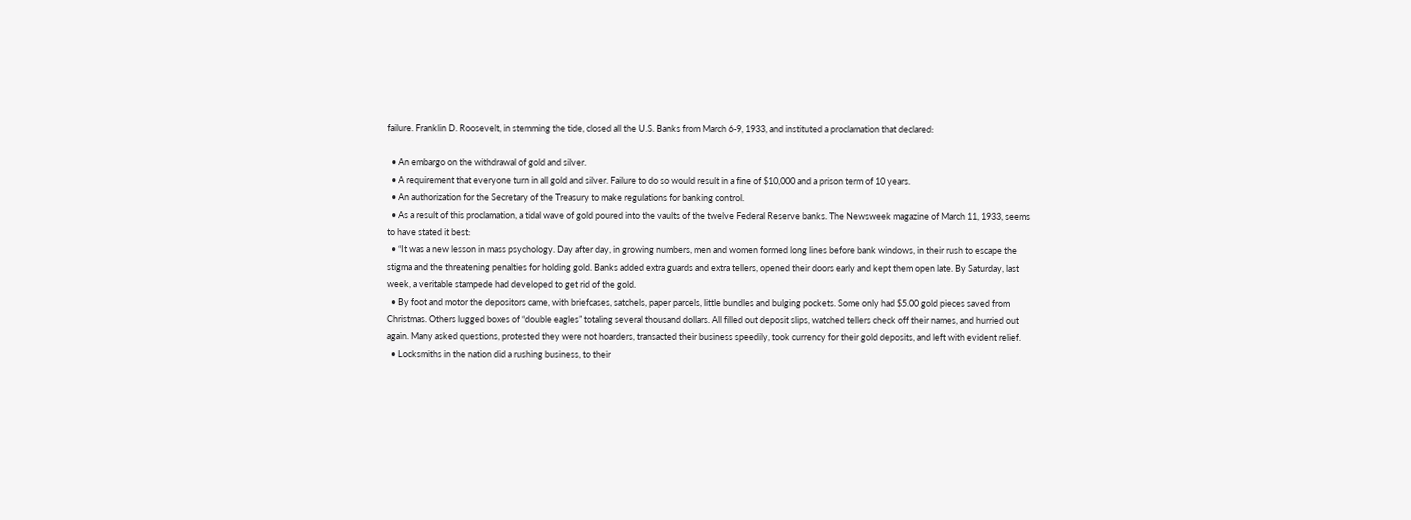failure. Franklin D. Roosevelt, in stemming the tide, closed all the U.S. Banks from March 6-9, 1933, and instituted a proclamation that declared:

  • An embargo on the withdrawal of gold and silver.
  • A requirement that everyone turn in all gold and silver. Failure to do so would result in a fine of $10,000 and a prison term of 10 years.
  • An authorization for the Secretary of the Treasury to make regulations for banking control.
  • As a result of this proclamation, a tidal wave of gold poured into the vaults of the twelve Federal Reserve banks. The Newsweek magazine of March 11, 1933, seems to have stated it best:
  • “It was a new lesson in mass psychology. Day after day, in growing numbers, men and women formed long lines before bank windows, in their rush to escape the stigma and the threatening penalties for holding gold. Banks added extra guards and extra tellers, opened their doors early and kept them open late. By Saturday, last week, a veritable stampede had developed to get rid of the gold.
  • By foot and motor the depositors came, with briefcases, satchels, paper parcels, little bundles and bulging pockets. Some only had $5.00 gold pieces saved from Christmas. Others lugged boxes of “double eagles” totaling several thousand dollars. All filled out deposit slips, watched tellers check off their names, and hurried out again. Many asked questions, protested they were not hoarders, transacted their business speedily, took currency for their gold deposits, and left with evident relief.
  • Locksmiths in the nation did a rushing business, to their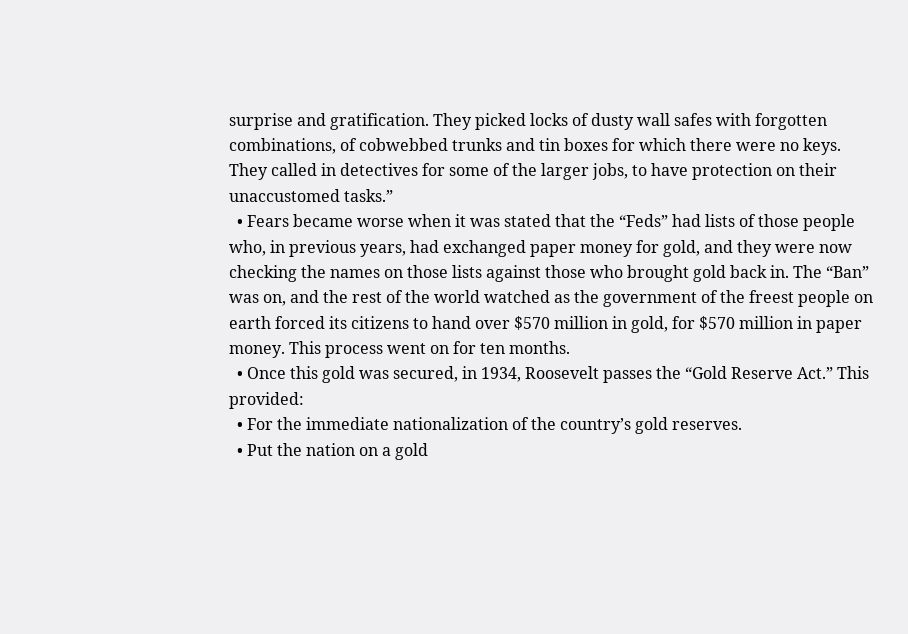surprise and gratification. They picked locks of dusty wall safes with forgotten combinations, of cobwebbed trunks and tin boxes for which there were no keys. They called in detectives for some of the larger jobs, to have protection on their unaccustomed tasks.”
  • Fears became worse when it was stated that the “Feds” had lists of those people who, in previous years, had exchanged paper money for gold, and they were now checking the names on those lists against those who brought gold back in. The “Ban” was on, and the rest of the world watched as the government of the freest people on earth forced its citizens to hand over $570 million in gold, for $570 million in paper money. This process went on for ten months.
  • Once this gold was secured, in 1934, Roosevelt passes the “Gold Reserve Act.” This provided:
  • For the immediate nationalization of the country’s gold reserves.
  • Put the nation on a gold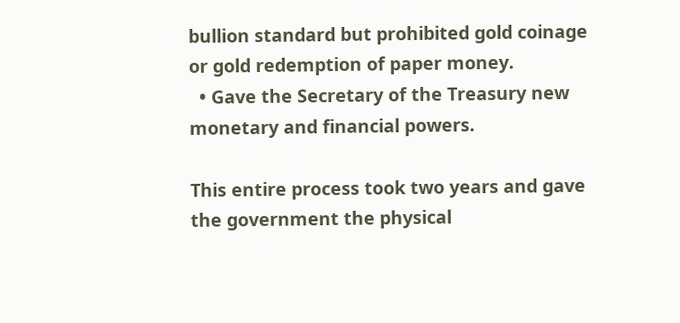bullion standard but prohibited gold coinage or gold redemption of paper money.
  • Gave the Secretary of the Treasury new monetary and financial powers.

This entire process took two years and gave the government the physical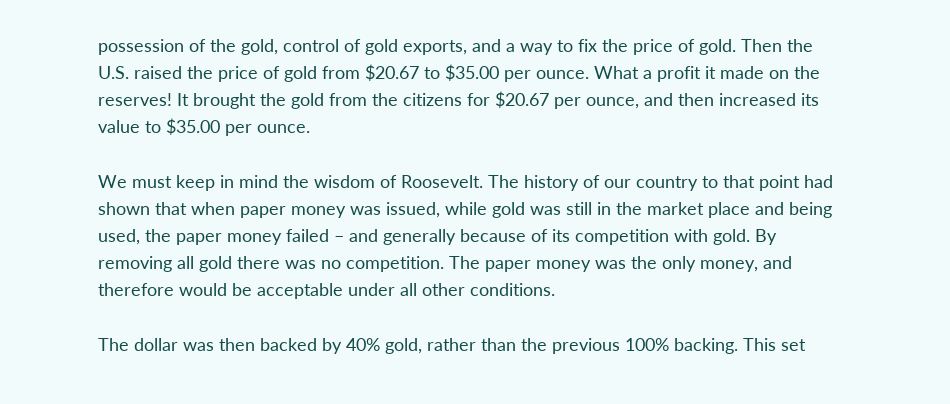possession of the gold, control of gold exports, and a way to fix the price of gold. Then the U.S. raised the price of gold from $20.67 to $35.00 per ounce. What a profit it made on the reserves! It brought the gold from the citizens for $20.67 per ounce, and then increased its value to $35.00 per ounce.

We must keep in mind the wisdom of Roosevelt. The history of our country to that point had shown that when paper money was issued, while gold was still in the market place and being used, the paper money failed – and generally because of its competition with gold. By removing all gold there was no competition. The paper money was the only money, and therefore would be acceptable under all other conditions.

The dollar was then backed by 40% gold, rather than the previous 100% backing. This set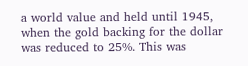a world value and held until 1945, when the gold backing for the dollar was reduced to 25%. This was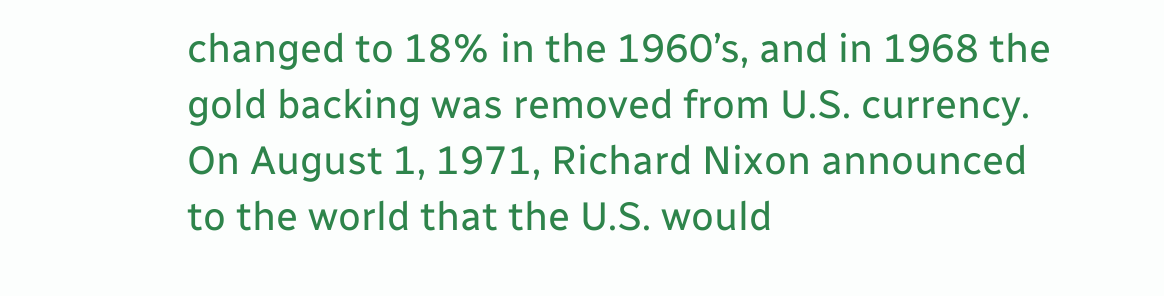changed to 18% in the 1960’s, and in 1968 the gold backing was removed from U.S. currency. On August 1, 1971, Richard Nixon announced to the world that the U.S. would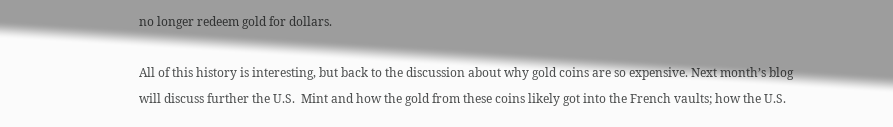no longer redeem gold for dollars.

All of this history is interesting, but back to the discussion about why gold coins are so expensive. Next month’s blog will discuss further the U.S.  Mint and how the gold from these coins likely got into the French vaults; how the U.S.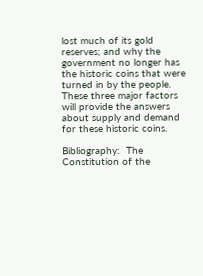lost much of its gold reserves; and why the government no longer has the historic coins that were turned in by the people. These three major factors will provide the answers about supply and demand for these historic coins.

Bibliography:  The Constitution of the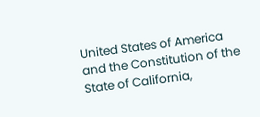United States of America and the Constitution of the State of California,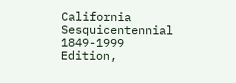California Sesquicentennial 1849-1999 Edition,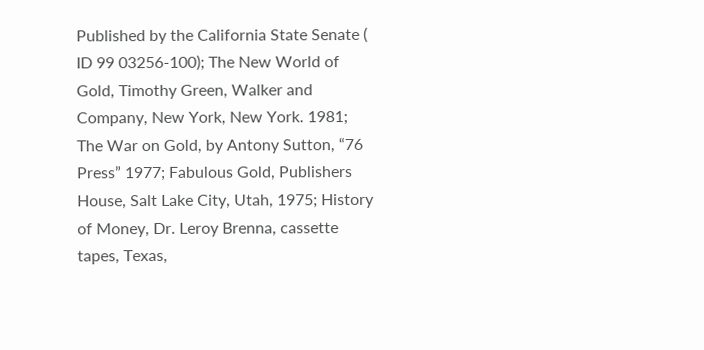Published by the California State Senate ( ID 99 03256-100); The New World of Gold, Timothy Green, Walker and Company, New York, New York. 1981; The War on Gold, by Antony Sutton, “76 Press” 1977; Fabulous Gold, Publishers House, Salt Lake City, Utah, 1975; History of Money, Dr. Leroy Brenna, cassette tapes, Texas,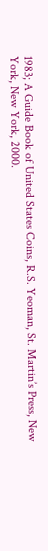1983; A Guide Book of United States Coins, R.S. Yeoman, St. Martin’s Press, New York, New York, 2000.